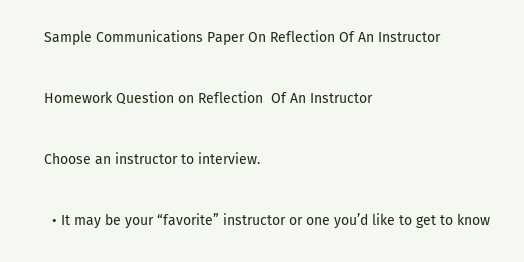Sample Communications Paper On Reflection Of An Instructor

Homework Question on Reflection  Of An Instructor

Choose an instructor to interview.

  • It may be your “favorite” instructor or one you’d like to get to know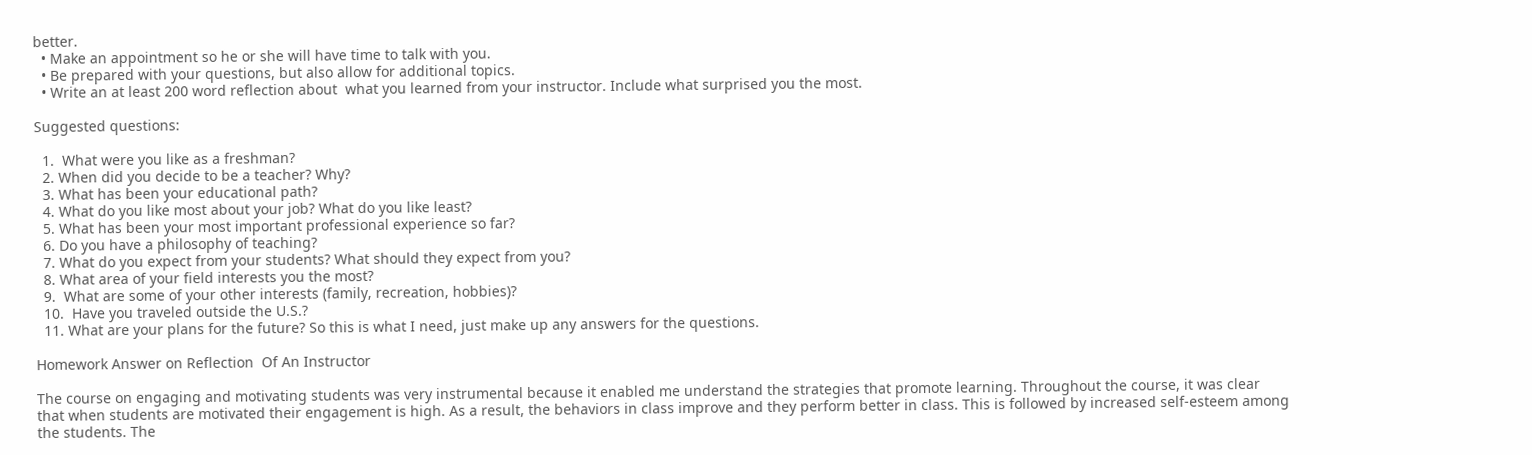better.
  • Make an appointment so he or she will have time to talk with you.
  • Be prepared with your questions, but also allow for additional topics.
  • Write an at least 200 word reflection about  what you learned from your instructor. Include what surprised you the most.

Suggested questions:

  1.  What were you like as a freshman?
  2. When did you decide to be a teacher? Why?
  3. What has been your educational path?
  4. What do you like most about your job? What do you like least?
  5. What has been your most important professional experience so far?
  6. Do you have a philosophy of teaching?
  7. What do you expect from your students? What should they expect from you?
  8. What area of your field interests you the most?
  9.  What are some of your other interests (family, recreation, hobbies)?
  10.  Have you traveled outside the U.S.?
  11. What are your plans for the future? So this is what I need, just make up any answers for the questions.

Homework Answer on Reflection  Of An Instructor

The course on engaging and motivating students was very instrumental because it enabled me understand the strategies that promote learning. Throughout the course, it was clear that when students are motivated their engagement is high. As a result, the behaviors in class improve and they perform better in class. This is followed by increased self-esteem among the students. The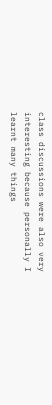class discussions were also very interesting because personally I learnt many things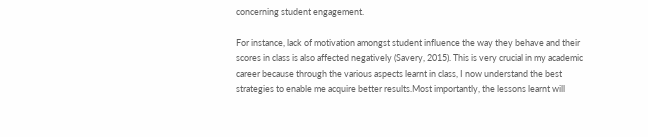concerning student engagement.

For instance, lack of motivation amongst student influence the way they behave and their scores in class is also affected negatively (Savery, 2015). This is very crucial in my academic career because through the various aspects learnt in class, I now understand the best strategies to enable me acquire better results.Most importantly, the lessons learnt will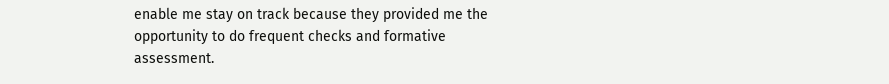enable me stay on track because they provided me the opportunity to do frequent checks and formative assessment.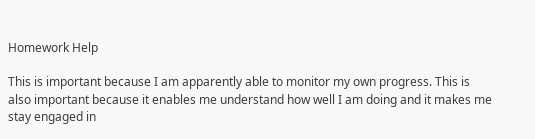Homework Help

This is important because I am apparently able to monitor my own progress. This is also important because it enables me understand how well I am doing and it makes me stay engaged in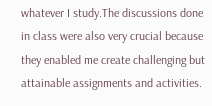whatever I study.The discussions done in class were also very crucial because they enabled me create challenging but attainable assignments and activities.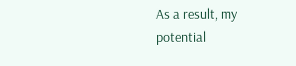As a result, my potential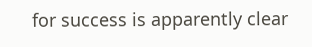for success is apparently clear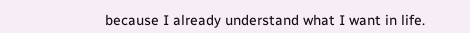because I already understand what I want in life.